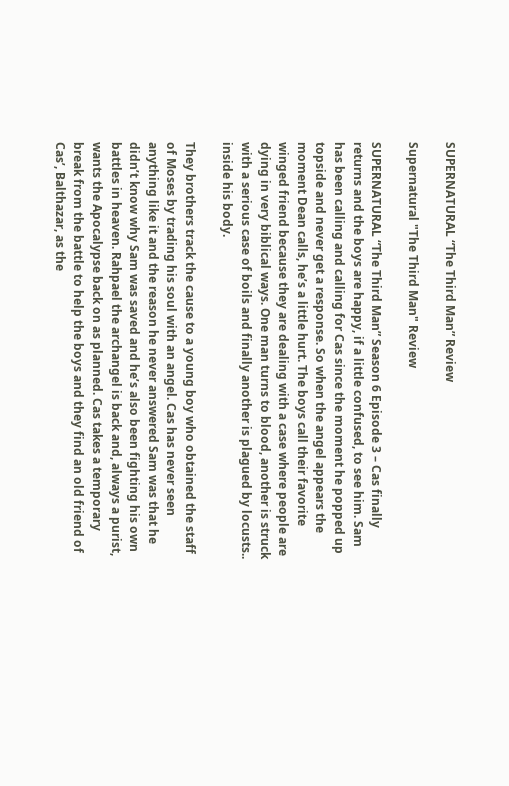SUPERNATURAL “The Third Man” Review

Supernatural "The Third Man" Review

SUPERNATURAL “The Third Man” Season 6 Episode 3 – Cas finally returns and the boys are happy, if a little confused, to see him. Sam has been calling and calling for Cas since the moment he popped up topside and never get a response. So when the angel appears the moment Dean calls, he’s a little hurt. The boys call their favorite winged friend because they are dealing with a case where people are dying in very biblical ways. One man turns to blood, another is struck with a serious case of boils and finally another is plagued by locusts.. inside his body.

They brothers track the cause to a young boy who obtained the staff of Moses by trading his soul with an angel. Cas has never seen anything like it and the reason he never answered Sam was that he didn’t know why Sam was saved and he’s also been fighting his own battles in heaven. Rahpael the archangel is back and, always a purist, wants the Apocalypse back on as planned. Cas takes a temporary break from the battle to help the boys and they find an old friend of Cas’, Balthazar, as the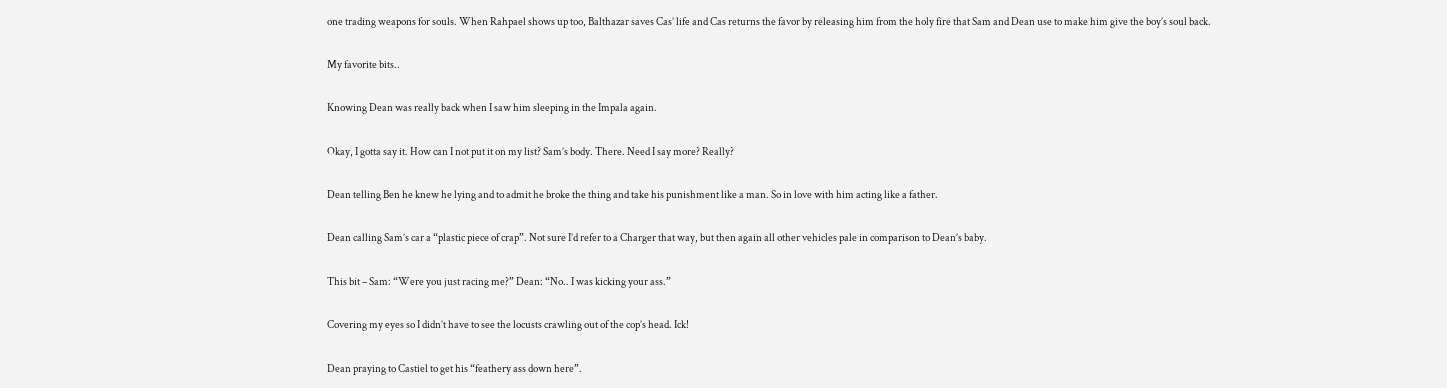one trading weapons for souls. When Rahpael shows up too, Balthazar saves Cas’ life and Cas returns the favor by releasing him from the holy fire that Sam and Dean use to make him give the boy’s soul back.

My favorite bits..

Knowing Dean was really back when I saw him sleeping in the Impala again.

Okay, I gotta say it. How can I not put it on my list? Sam’s body. There. Need I say more? Really?

Dean telling Ben he knew he lying and to admit he broke the thing and take his punishment like a man. So in love with him acting like a father.

Dean calling Sam’s car a “plastic piece of crap”. Not sure I’d refer to a Charger that way, but then again all other vehicles pale in comparison to Dean’s baby.

This bit – Sam: “Were you just racing me?” Dean: “No.. I was kicking your ass.”

Covering my eyes so I didn’t have to see the locusts crawling out of the cop’s head. Ick!

Dean praying to Castiel to get his “feathery ass down here”.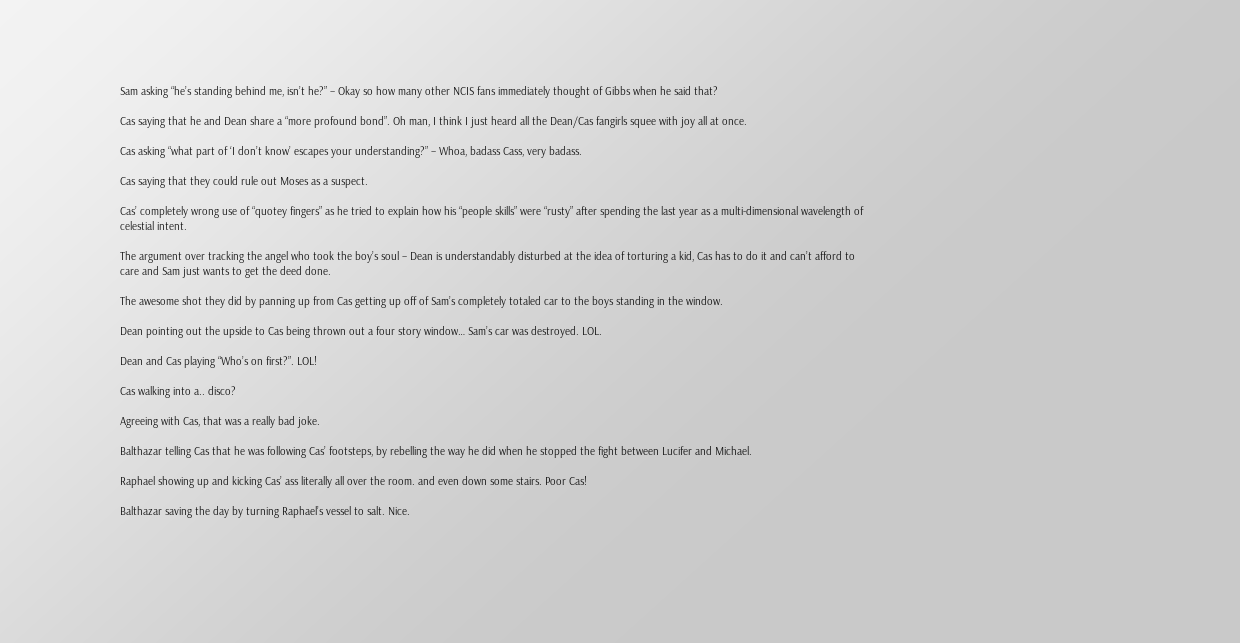Sam asking “he’s standing behind me, isn’t he?” – Okay so how many other NCIS fans immediately thought of Gibbs when he said that?

Cas saying that he and Dean share a “more profound bond”. Oh man, I think I just heard all the Dean/Cas fangirls squee with joy all at once.

Cas asking “what part of ‘I don’t know’ escapes your understanding?” – Whoa, badass Cass, very badass.

Cas saying that they could rule out Moses as a suspect.

Cas’ completely wrong use of “quotey fingers” as he tried to explain how his “people skills” were “rusty” after spending the last year as a multi-dimensional wavelength of celestial intent.

The argument over tracking the angel who took the boy’s soul – Dean is understandably disturbed at the idea of torturing a kid, Cas has to do it and can’t afford to care and Sam just wants to get the deed done.

The awesome shot they did by panning up from Cas getting up off of Sam’s completely totaled car to the boys standing in the window.

Dean pointing out the upside to Cas being thrown out a four story window… Sam’s car was destroyed. LOL.

Dean and Cas playing “Who’s on first?”. LOL!

Cas walking into a.. disco?

Agreeing with Cas, that was a really bad joke.

Balthazar telling Cas that he was following Cas’ footsteps, by rebelling the way he did when he stopped the fight between Lucifer and Michael.

Raphael showing up and kicking Cas’ ass literally all over the room. and even down some stairs. Poor Cas!

Balthazar saving the day by turning Raphael’s vessel to salt. Nice.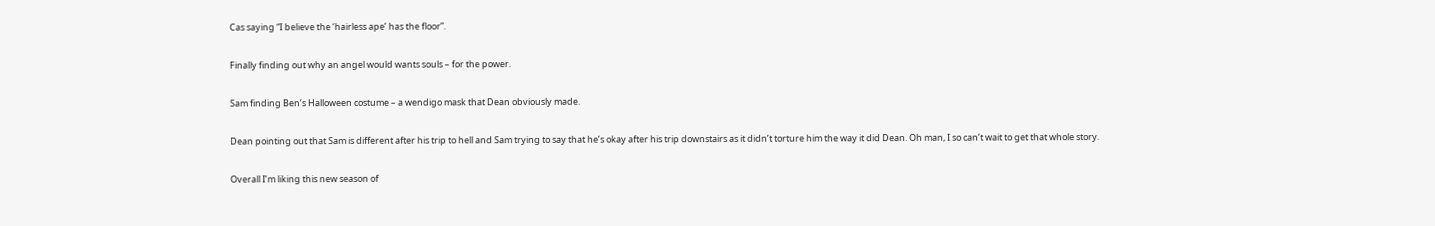Cas saying “I believe the ‘hairless ape’ has the floor”.

Finally finding out why an angel would wants souls – for the power.

Sam finding Ben’s Halloween costume – a wendigo mask that Dean obviously made.

Dean pointing out that Sam is different after his trip to hell and Sam trying to say that he’s okay after his trip downstairs as it didn’t torture him the way it did Dean. Oh man, I so can’t wait to get that whole story.

Overall I’m liking this new season of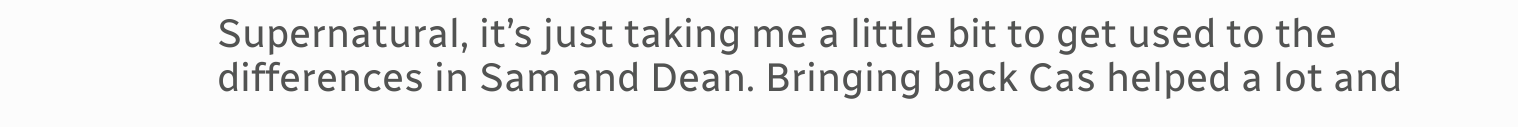Supernatural, it’s just taking me a little bit to get used to the differences in Sam and Dean. Bringing back Cas helped a lot and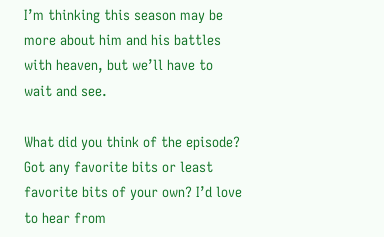I’m thinking this season may be more about him and his battles with heaven, but we’ll have to wait and see.

What did you think of the episode? Got any favorite bits or least favorite bits of your own? I’d love to hear from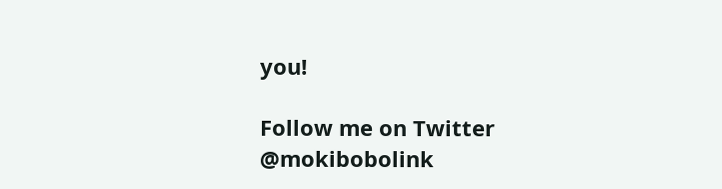you!

Follow me on Twitter @mokibobolink